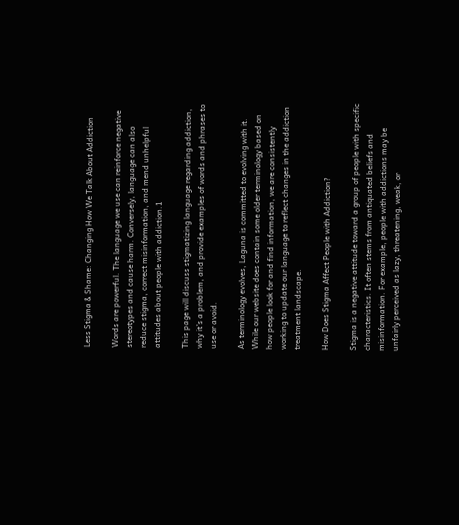Less Stigma & Shame: Changing How We Talk About Addiction

Words are powerful. The language we use can reinforce negative stereotypes and cause harm. Conversely, language can also reduce stigma, correct misinformation, and mend unhelpful attitudes about people with addiction.1

This page will discuss stigmatizing language regarding addiction, why it’s a problem, and provide examples of words and phrases to use or avoid.

As terminology evolves, Laguna is committed to evolving with it. While our website does contain some older terminology based on how people look for and find information, we are consistently working to update our language to reflect changes in the addiction treatment landscape.

How Does Stigma Affect People with Addiction?

Stigma is a negative attitude toward a group of people with specific characteristics. It often stems from antiquated beliefs and misinformation. For example, people with addictions may be unfairly perceived as lazy, threatening, weak, or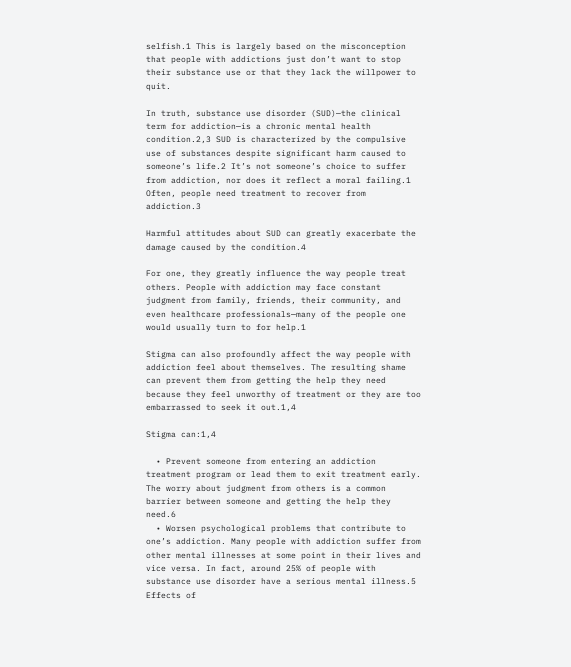selfish.1 This is largely based on the misconception that people with addictions just don’t want to stop their substance use or that they lack the willpower to quit.

In truth, substance use disorder (SUD)—the clinical term for addiction—is a chronic mental health condition.2,3 SUD is characterized by the compulsive use of substances despite significant harm caused to someone’s life.2 It’s not someone’s choice to suffer from addiction, nor does it reflect a moral failing.1 Often, people need treatment to recover from addiction.3

Harmful attitudes about SUD can greatly exacerbate the damage caused by the condition.4

For one, they greatly influence the way people treat others. People with addiction may face constant judgment from family, friends, their community, and even healthcare professionals—many of the people one would usually turn to for help.1

Stigma can also profoundly affect the way people with addiction feel about themselves. The resulting shame can prevent them from getting the help they need because they feel unworthy of treatment or they are too embarrassed to seek it out.1,4

Stigma can:1,4

  • Prevent someone from entering an addiction treatment program or lead them to exit treatment early. The worry about judgment from others is a common barrier between someone and getting the help they need.6
  • Worsen psychological problems that contribute to one’s addiction. Many people with addiction suffer from other mental illnesses at some point in their lives and vice versa. In fact, around 25% of people with substance use disorder have a serious mental illness.5 Effects of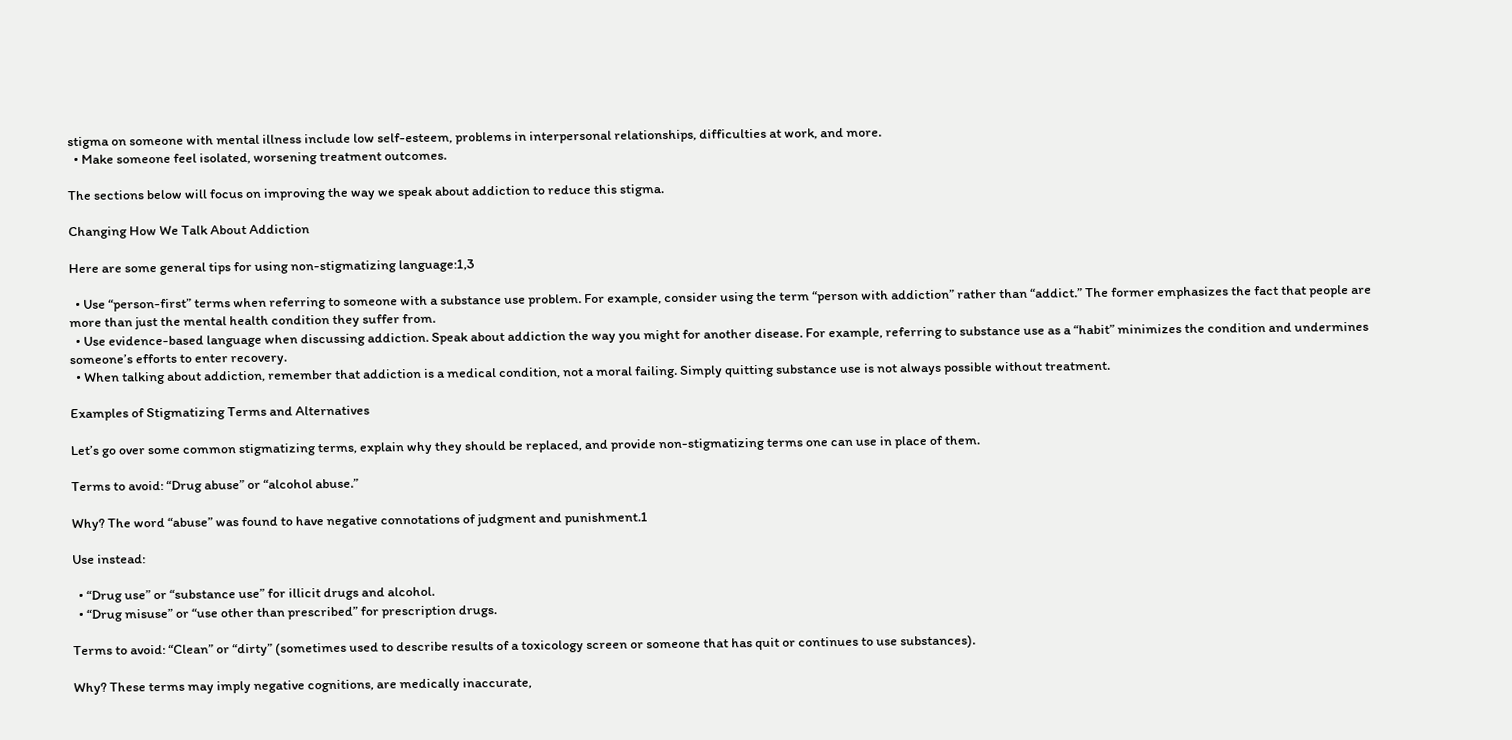stigma on someone with mental illness include low self-esteem, problems in interpersonal relationships, difficulties at work, and more.
  • Make someone feel isolated, worsening treatment outcomes.

The sections below will focus on improving the way we speak about addiction to reduce this stigma.

Changing How We Talk About Addiction

Here are some general tips for using non-stigmatizing language:1,3

  • Use “person-first” terms when referring to someone with a substance use problem. For example, consider using the term “person with addiction” rather than “addict.” The former emphasizes the fact that people are more than just the mental health condition they suffer from.
  • Use evidence-based language when discussing addiction. Speak about addiction the way you might for another disease. For example, referring to substance use as a “habit” minimizes the condition and undermines someone’s efforts to enter recovery.
  • When talking about addiction, remember that addiction is a medical condition, not a moral failing. Simply quitting substance use is not always possible without treatment.

Examples of Stigmatizing Terms and Alternatives

Let’s go over some common stigmatizing terms, explain why they should be replaced, and provide non-stigmatizing terms one can use in place of them.

Terms to avoid: “Drug abuse” or “alcohol abuse.”

Why? The word “abuse” was found to have negative connotations of judgment and punishment.1

Use instead:

  • “Drug use” or “substance use” for illicit drugs and alcohol.
  • “Drug misuse” or “use other than prescribed” for prescription drugs.

Terms to avoid: “Clean” or “dirty” (sometimes used to describe results of a toxicology screen or someone that has quit or continues to use substances).

Why? These terms may imply negative cognitions, are medically inaccurate,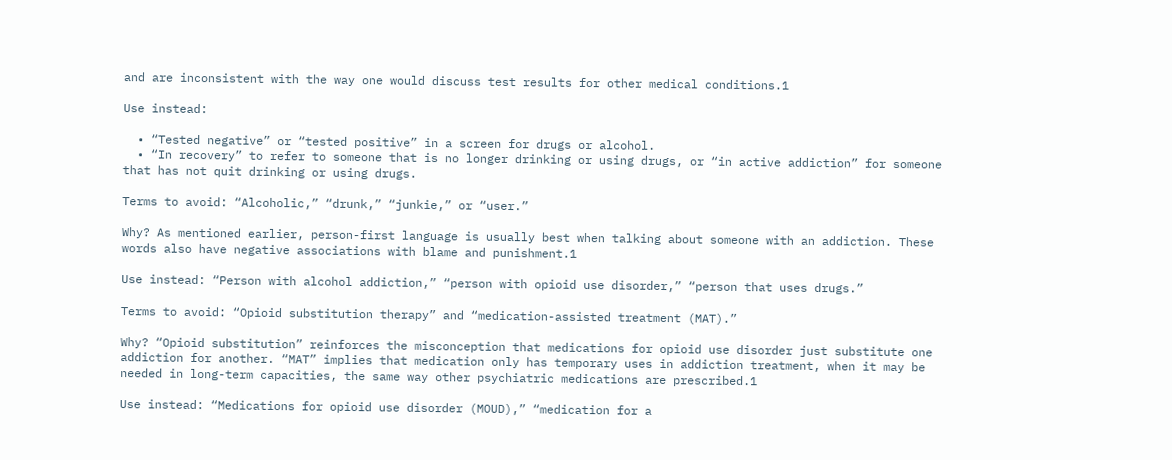and are inconsistent with the way one would discuss test results for other medical conditions.1

Use instead:

  • “Tested negative” or “tested positive” in a screen for drugs or alcohol.
  • “In recovery” to refer to someone that is no longer drinking or using drugs, or “in active addiction” for someone that has not quit drinking or using drugs.

Terms to avoid: “Alcoholic,” “drunk,” “junkie,” or “user.”

Why? As mentioned earlier, person-first language is usually best when talking about someone with an addiction. These words also have negative associations with blame and punishment.1

Use instead: “Person with alcohol addiction,” “person with opioid use disorder,” “person that uses drugs.”

Terms to avoid: “Opioid substitution therapy” and “medication-assisted treatment (MAT).”

Why? “Opioid substitution” reinforces the misconception that medications for opioid use disorder just substitute one addiction for another. “MAT” implies that medication only has temporary uses in addiction treatment, when it may be needed in long-term capacities, the same way other psychiatric medications are prescribed.1

Use instead: “Medications for opioid use disorder (MOUD),” “medication for a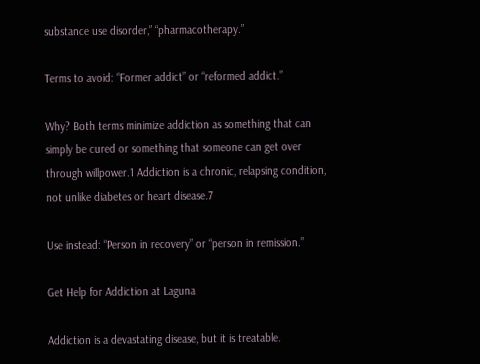substance use disorder,” “pharmacotherapy.”

Terms to avoid: “Former addict” or “reformed addict.”

Why? Both terms minimize addiction as something that can simply be cured or something that someone can get over through willpower.1 Addiction is a chronic, relapsing condition, not unlike diabetes or heart disease.7

Use instead: “Person in recovery” or “person in remission.”

Get Help for Addiction at Laguna

Addiction is a devastating disease, but it is treatable.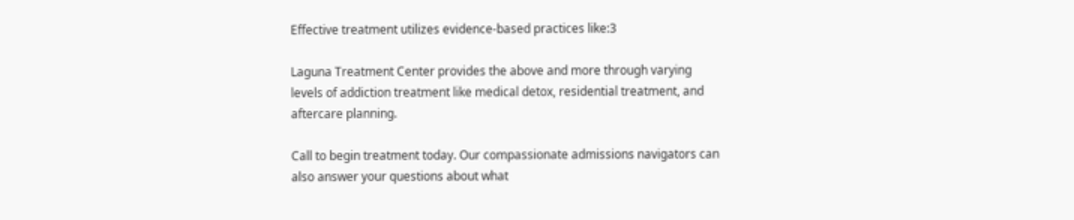Effective treatment utilizes evidence-based practices like:3

Laguna Treatment Center provides the above and more through varying levels of addiction treatment like medical detox, residential treatment, and aftercare planning.

Call to begin treatment today. Our compassionate admissions navigators can also answer your questions about what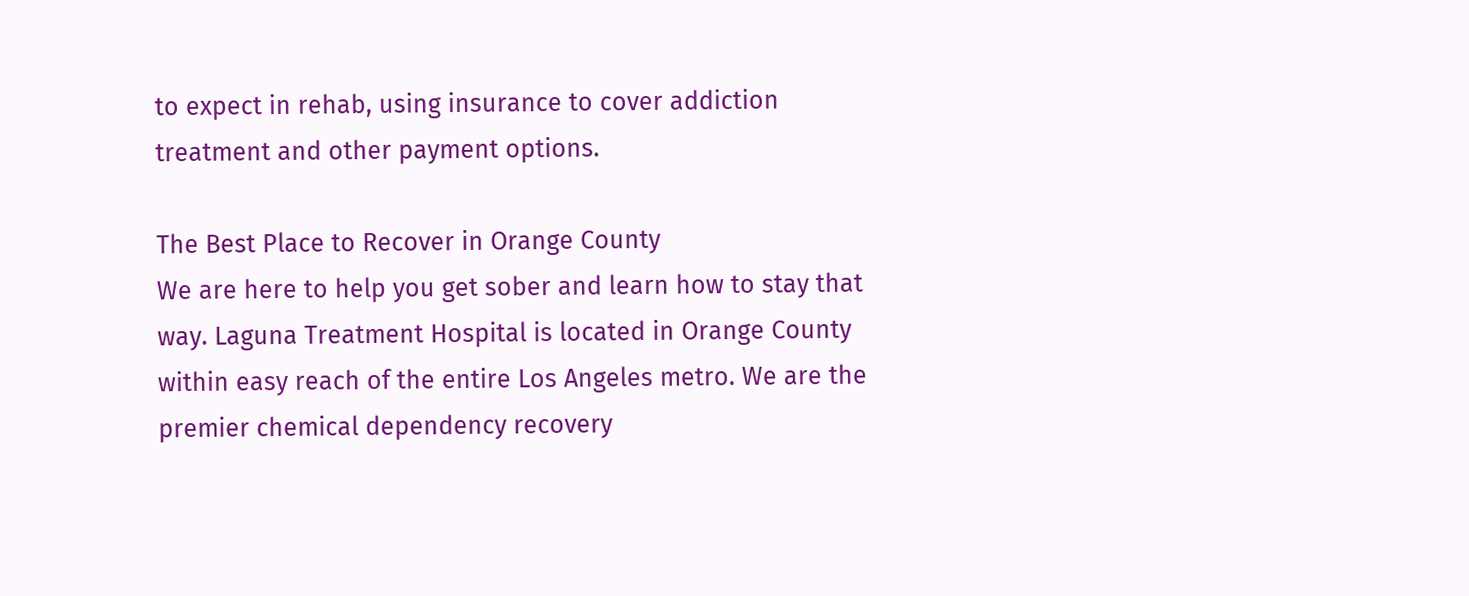to expect in rehab, using insurance to cover addiction treatment and other payment options.

The Best Place to Recover in Orange County
We are here to help you get sober and learn how to stay that way. Laguna Treatment Hospital is located in Orange County within easy reach of the entire Los Angeles metro. We are the premier chemical dependency recovery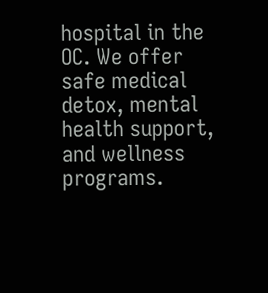hospital in the OC. We offer safe medical detox, mental health support, and wellness programs.